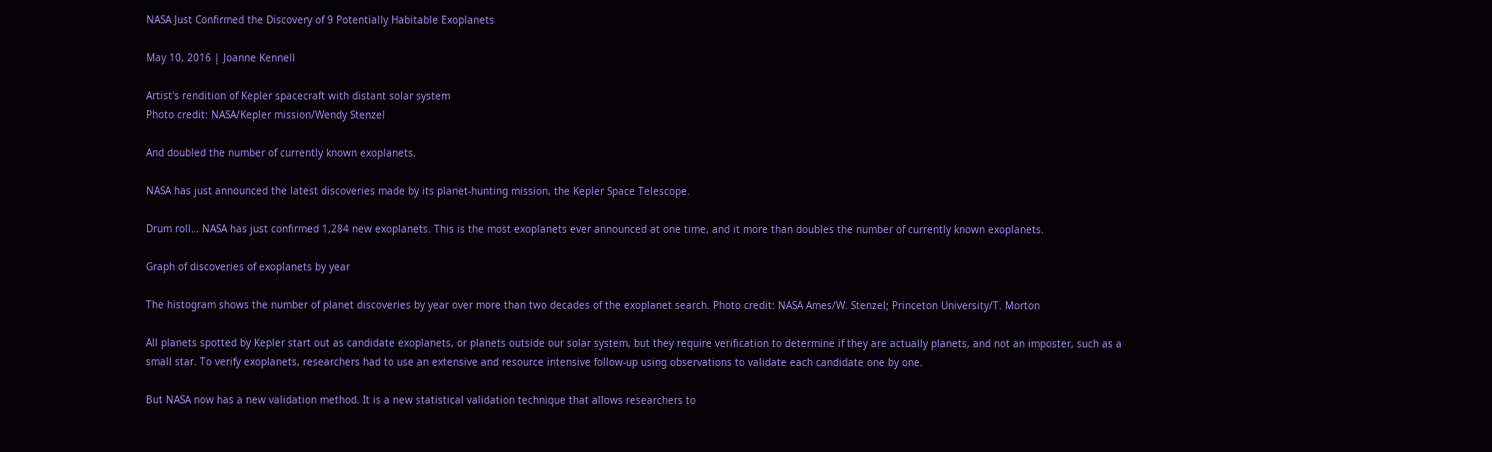NASA Just Confirmed the Discovery of 9 Potentially Habitable Exoplanets

May 10, 2016 | Joanne Kennell

Artist's rendition of Kepler spacecraft with distant solar system
Photo credit: NASA/Kepler mission/Wendy Stenzel

And doubled the number of currently known exoplanets.

NASA has just announced the latest discoveries made by its planet-hunting mission, the Kepler Space Telescope.

Drum roll… NASA has just confirmed 1,284 new exoplanets. This is the most exoplanets ever announced at one time, and it more than doubles the number of currently known exoplanets.

Graph of discoveries of exoplanets by year

The histogram shows the number of planet discoveries by year over more than two decades of the exoplanet search. Photo credit: NASA Ames/W. Stenzel; Princeton University/T. Morton

All planets spotted by Kepler start out as candidate exoplanets, or planets outside our solar system, but they require verification to determine if they are actually planets, and not an imposter, such as a small star. To verify exoplanets, researchers had to use an extensive and resource intensive follow-up using observations to validate each candidate one by one.

But NASA now has a new validation method. It is a new statistical validation technique that allows researchers to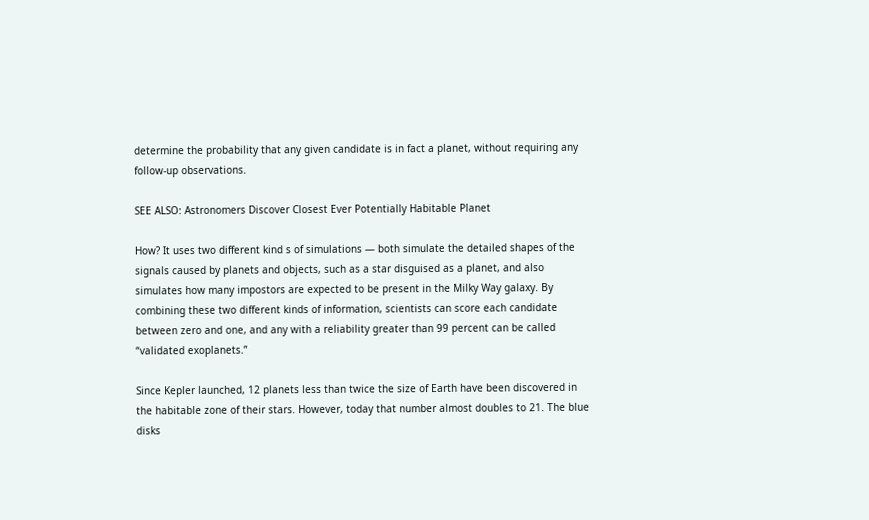determine the probability that any given candidate is in fact a planet, without requiring any follow-up observations.

SEE ALSO: Astronomers Discover Closest Ever Potentially Habitable Planet

How? It uses two different kind s of simulations — both simulate the detailed shapes of the signals caused by planets and objects, such as a star disguised as a planet, and also simulates how many impostors are expected to be present in the Milky Way galaxy. By combining these two different kinds of information, scientists can score each candidate between zero and one, and any with a reliability greater than 99 percent can be called “validated exoplanets.”

Since Kepler launched, 12 planets less than twice the size of Earth have been discovered in the habitable zone of their stars. However, today that number almost doubles to 21. The blue disks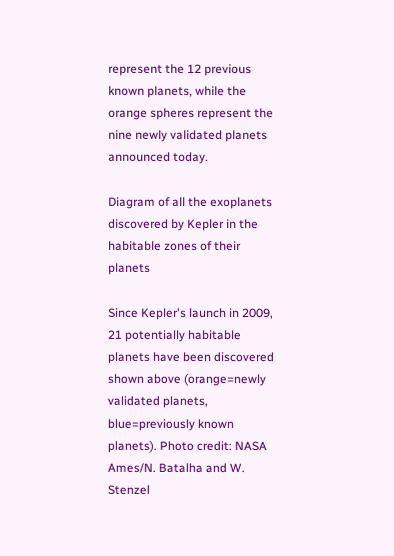represent the 12 previous known planets, while the orange spheres represent the nine newly validated planets announced today.

Diagram of all the exoplanets discovered by Kepler in the habitable zones of their planets

Since Kepler's launch in 2009, 21 potentially habitable planets have been discovered shown above (orange=newly validated planets, blue=previously known planets). Photo credit: NASA Ames/N. Batalha and W. Stenzel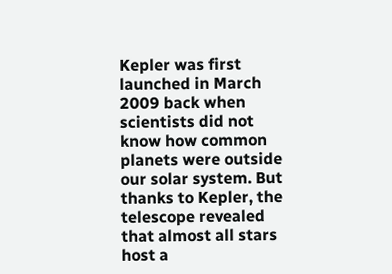Kepler was first launched in March 2009 back when scientists did not know how common planets were outside our solar system. But thanks to Kepler, the telescope revealed that almost all stars host a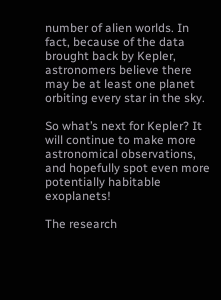number of alien worlds. In fact, because of the data brought back by Kepler, astronomers believe there may be at least one planet orbiting every star in the sky.

So what’s next for Kepler? It will continue to make more astronomical observations, and hopefully spot even more potentially habitable exoplanets!

The research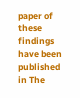paper of these findings have been published in The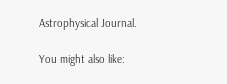Astrophysical Journal.

You might also like: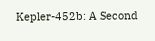Kepler-452b: A Second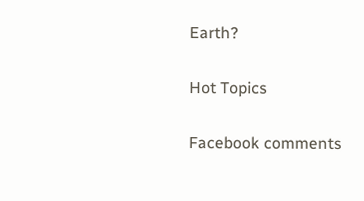Earth?

Hot Topics

Facebook comments